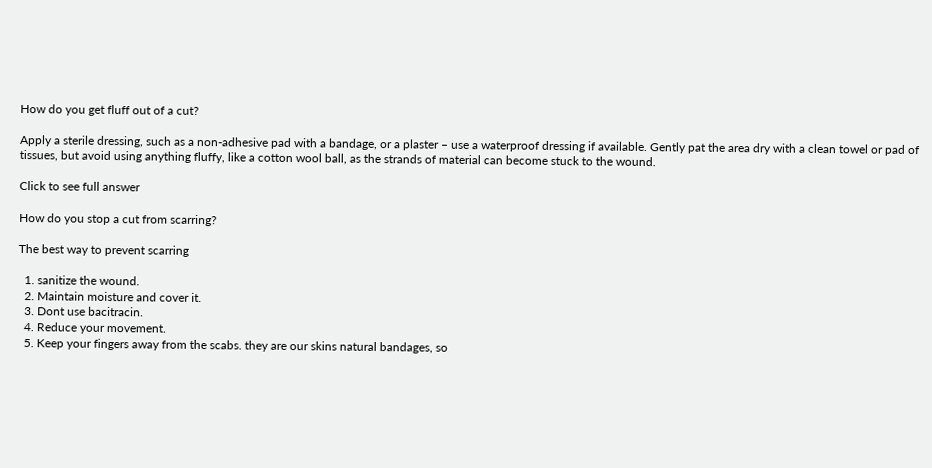How do you get fluff out of a cut?

Apply a sterile dressing, such as a non-adhesive pad with a bandage, or a plaster – use a waterproof dressing if available. Gently pat the area dry with a clean towel or pad of tissues, but avoid using anything fluffy, like a cotton wool ball, as the strands of material can become stuck to the wound.

Click to see full answer

How do you stop a cut from scarring?

The best way to prevent scarring

  1. sanitize the wound.
  2. Maintain moisture and cover it.
  3. Dont use bacitracin.
  4. Reduce your movement.
  5. Keep your fingers away from the scabs. they are our skins natural bandages, so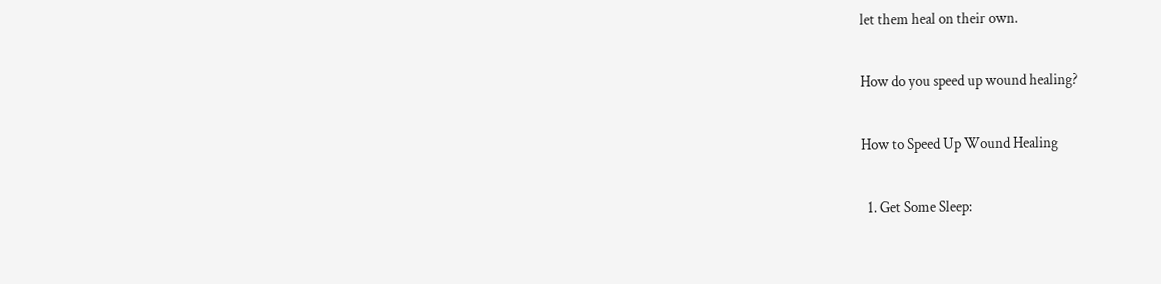let them heal on their own.

How do you speed up wound healing?

How to Speed Up Wound Healing

  1. Get Some Sleep: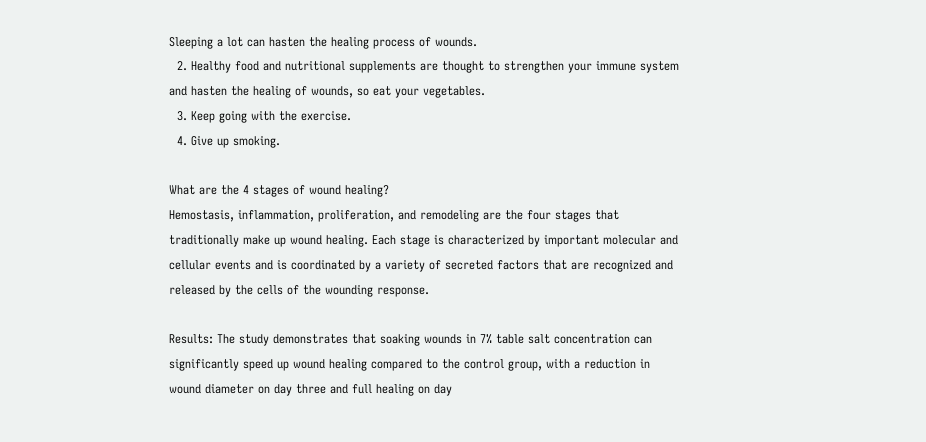Sleeping a lot can hasten the healing process of wounds.
  2. Healthy food and nutritional supplements are thought to strengthen your immune system and hasten the healing of wounds, so eat your vegetables.
  3. Keep going with the exercise.
  4. Give up smoking.

What are the 4 stages of wound healing?
Hemostasis, inflammation, proliferation, and remodeling are the four stages that traditionally make up wound healing. Each stage is characterized by important molecular and cellular events and is coordinated by a variety of secreted factors that are recognized and released by the cells of the wounding response.

Results: The study demonstrates that soaking wounds in 7% table salt concentration can significantly speed up wound healing compared to the control group, with a reduction in wound diameter on day three and full healing on day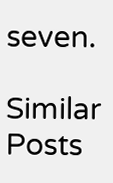seven.

Similar Posts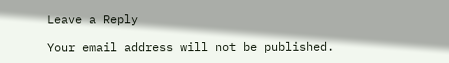Leave a Reply

Your email address will not be published.